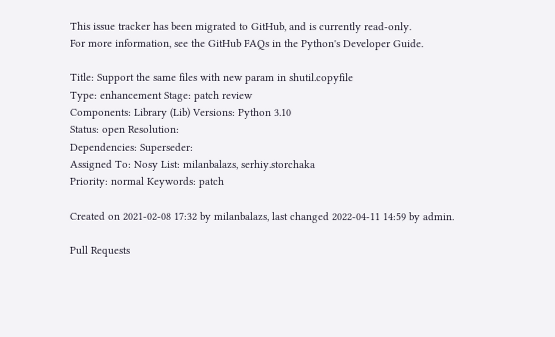This issue tracker has been migrated to GitHub, and is currently read-only.
For more information, see the GitHub FAQs in the Python's Developer Guide.

Title: Support the same files with new param in shutil.copyfile
Type: enhancement Stage: patch review
Components: Library (Lib) Versions: Python 3.10
Status: open Resolution:
Dependencies: Superseder:
Assigned To: Nosy List: milanbalazs, serhiy.storchaka
Priority: normal Keywords: patch

Created on 2021-02-08 17:32 by milanbalazs, last changed 2022-04-11 14:59 by admin.

Pull Requests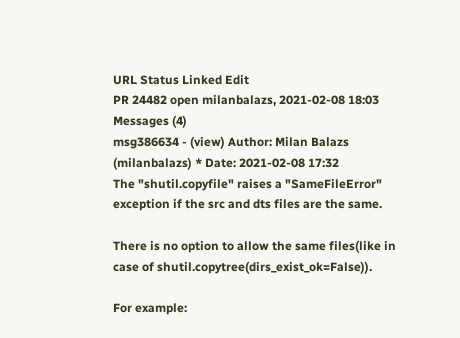URL Status Linked Edit
PR 24482 open milanbalazs, 2021-02-08 18:03
Messages (4)
msg386634 - (view) Author: Milan Balazs (milanbalazs) * Date: 2021-02-08 17:32
The "shutil.copyfile" raises a "SameFileError" exception if the src and dts files are the same.

There is no option to allow the same files(like in case of shutil.copytree(dirs_exist_ok=False)).

For example: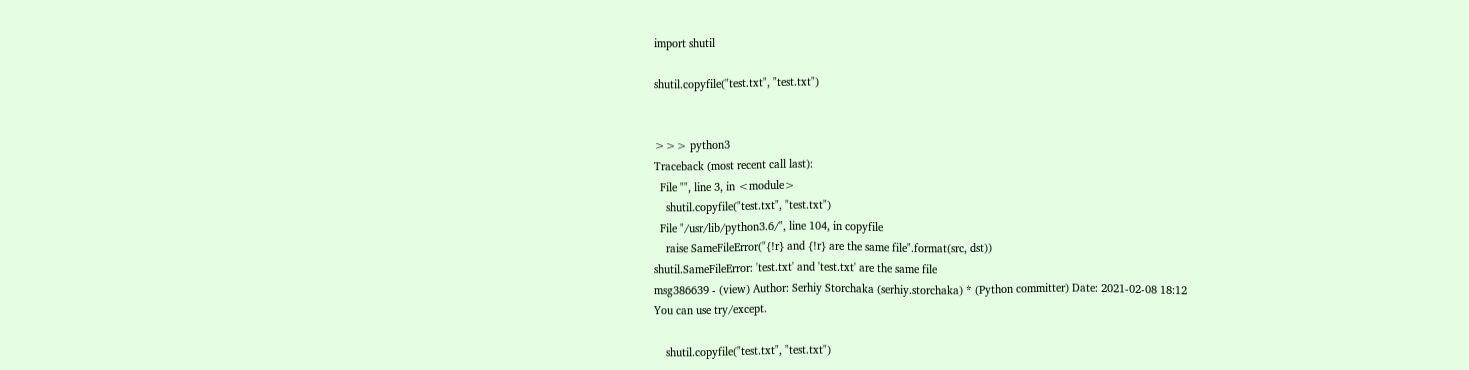import shutil

shutil.copyfile("test.txt", "test.txt")


>>> python3
Traceback (most recent call last):
  File "", line 3, in <module>
    shutil.copyfile("test.txt", "test.txt")
  File "/usr/lib/python3.6/", line 104, in copyfile
    raise SameFileError("{!r} and {!r} are the same file".format(src, dst))
shutil.SameFileError: 'test.txt' and 'test.txt' are the same file
msg386639 - (view) Author: Serhiy Storchaka (serhiy.storchaka) * (Python committer) Date: 2021-02-08 18:12
You can use try/except.

    shutil.copyfile("test.txt", "test.txt")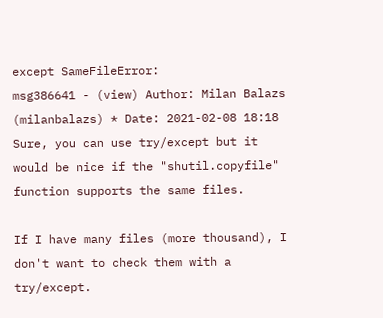except SameFileError:
msg386641 - (view) Author: Milan Balazs (milanbalazs) * Date: 2021-02-08 18:18
Sure, you can use try/except but it would be nice if the "shutil.copyfile" function supports the same files.

If I have many files (more thousand), I don't want to check them with a try/except.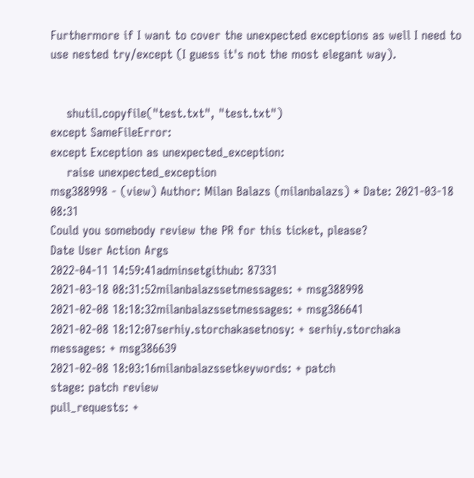Furthermore if I want to cover the unexpected exceptions as well I need to use nested try/except (I guess it's not the most elegant way).


    shutil.copyfile("test.txt", "test.txt")
except SameFileError:
except Exception as unexpected_exception:
    raise unexpected_exception
msg388998 - (view) Author: Milan Balazs (milanbalazs) * Date: 2021-03-18 08:31
Could you somebody review the PR for this ticket, please?
Date User Action Args
2022-04-11 14:59:41adminsetgithub: 87331
2021-03-18 08:31:52milanbalazssetmessages: + msg388998
2021-02-08 18:18:32milanbalazssetmessages: + msg386641
2021-02-08 18:12:07serhiy.storchakasetnosy: + serhiy.storchaka
messages: + msg386639
2021-02-08 18:03:16milanbalazssetkeywords: + patch
stage: patch review
pull_requests: +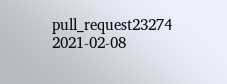pull_request23274
2021-02-08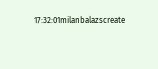17:32:01milanbalazscreate